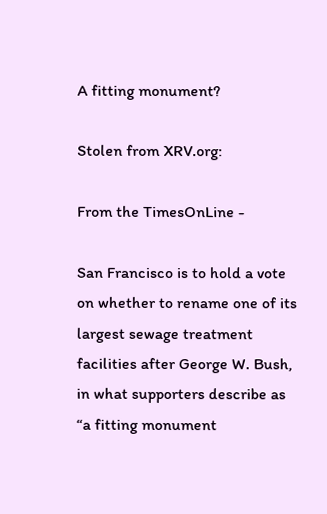A fitting monument?

Stolen from XRV.org:

From the TimesOnLine -

San Francisco is to hold a vote on whether to rename one of its largest sewage treatment facilities after George W. Bush, in what supporters describe as “a fitting monument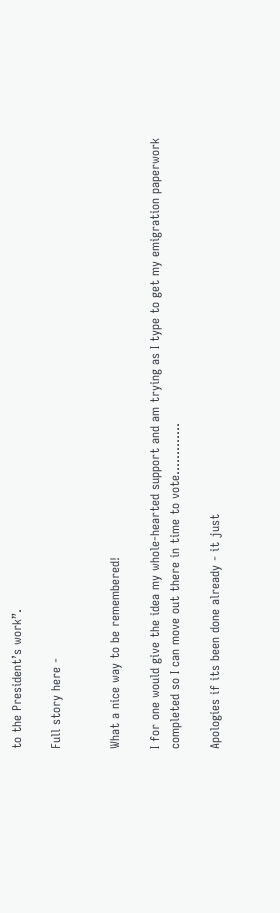to the President’s work”.

Full story here -


What a nice way to be remembered!

I for one would give the idea my whole-hearted support and am trying as I type to get my emigration paperwork completed so I can move out there in time to vote.............

Apologies if its been done already - it just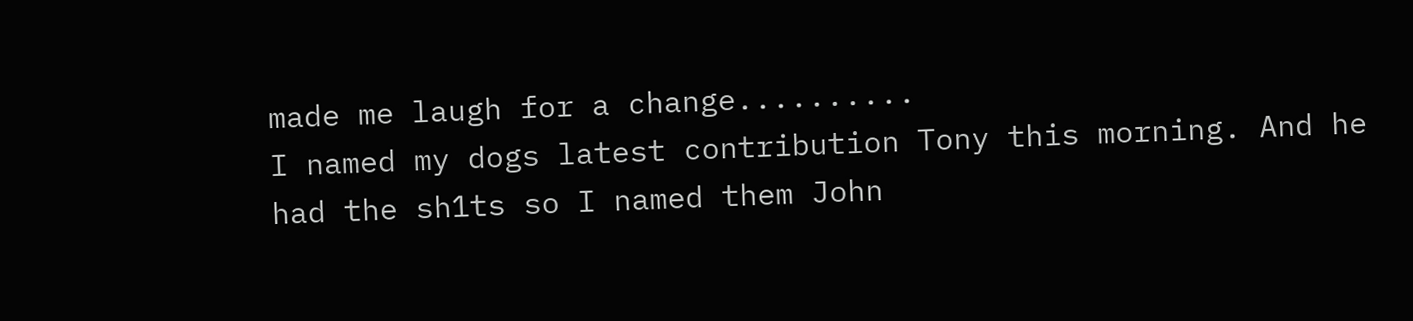made me laugh for a change..........
I named my dogs latest contribution Tony this morning. And he had the sh1ts so I named them John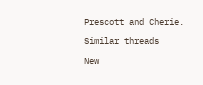Prescott and Cherie.

Similar threads

New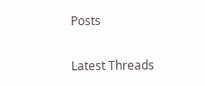Posts

Latest Threads